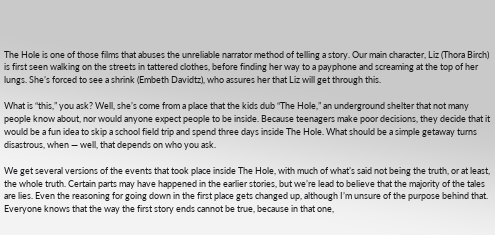The Hole is one of those films that abuses the unreliable narrator method of telling a story. Our main character, Liz (Thora Birch) is first seen walking on the streets in tattered clothes, before finding her way to a payphone and screaming at the top of her lungs. She’s forced to see a shrink (Embeth Davidtz), who assures her that Liz will get through this.

What is “this,” you ask? Well, she’s come from a place that the kids dub “The Hole,” an underground shelter that not many people know about, nor would anyone expect people to be inside. Because teenagers make poor decisions, they decide that it would be a fun idea to skip a school field trip and spend three days inside The Hole. What should be a simple getaway turns disastrous, when — well, that depends on who you ask.

We get several versions of the events that took place inside The Hole, with much of what’s said not being the truth, or at least, the whole truth. Certain parts may have happened in the earlier stories, but we’re lead to believe that the majority of the tales are lies. Even the reasoning for going down in the first place gets changed up, although I’m unsure of the purpose behind that. Everyone knows that the way the first story ends cannot be true, because in that one,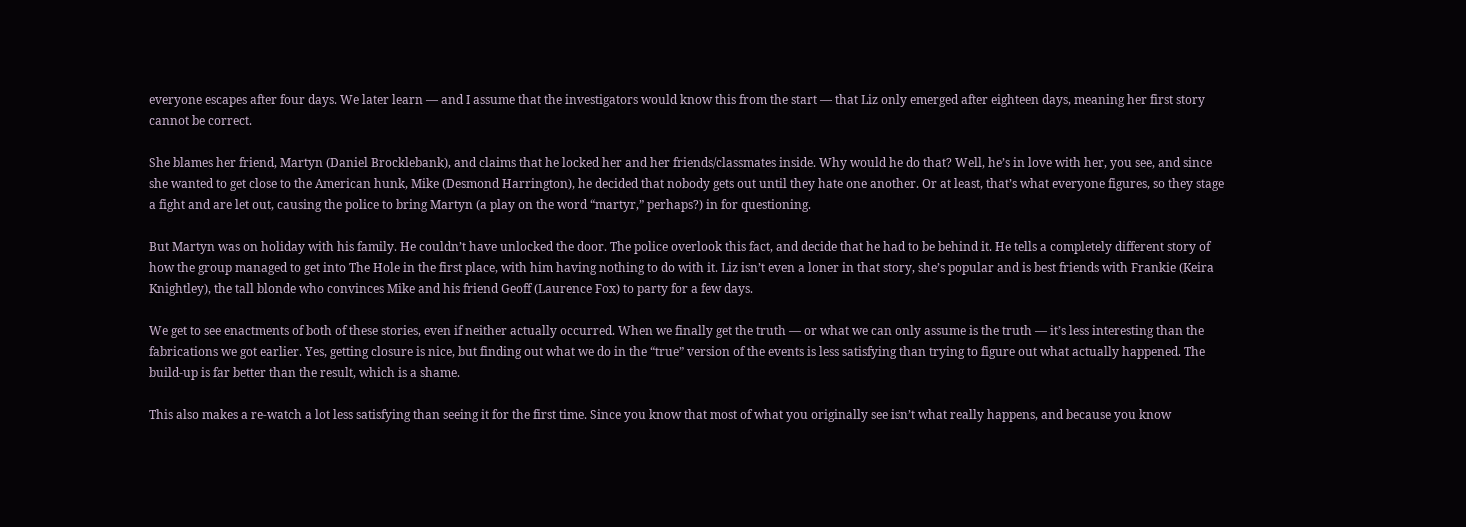everyone escapes after four days. We later learn — and I assume that the investigators would know this from the start — that Liz only emerged after eighteen days, meaning her first story cannot be correct.

She blames her friend, Martyn (Daniel Brocklebank), and claims that he locked her and her friends/classmates inside. Why would he do that? Well, he’s in love with her, you see, and since she wanted to get close to the American hunk, Mike (Desmond Harrington), he decided that nobody gets out until they hate one another. Or at least, that’s what everyone figures, so they stage a fight and are let out, causing the police to bring Martyn (a play on the word “martyr,” perhaps?) in for questioning.

But Martyn was on holiday with his family. He couldn’t have unlocked the door. The police overlook this fact, and decide that he had to be behind it. He tells a completely different story of how the group managed to get into The Hole in the first place, with him having nothing to do with it. Liz isn’t even a loner in that story, she’s popular and is best friends with Frankie (Keira Knightley), the tall blonde who convinces Mike and his friend Geoff (Laurence Fox) to party for a few days.

We get to see enactments of both of these stories, even if neither actually occurred. When we finally get the truth — or what we can only assume is the truth — it’s less interesting than the fabrications we got earlier. Yes, getting closure is nice, but finding out what we do in the “true” version of the events is less satisfying than trying to figure out what actually happened. The build-up is far better than the result, which is a shame.

This also makes a re-watch a lot less satisfying than seeing it for the first time. Since you know that most of what you originally see isn’t what really happens, and because you know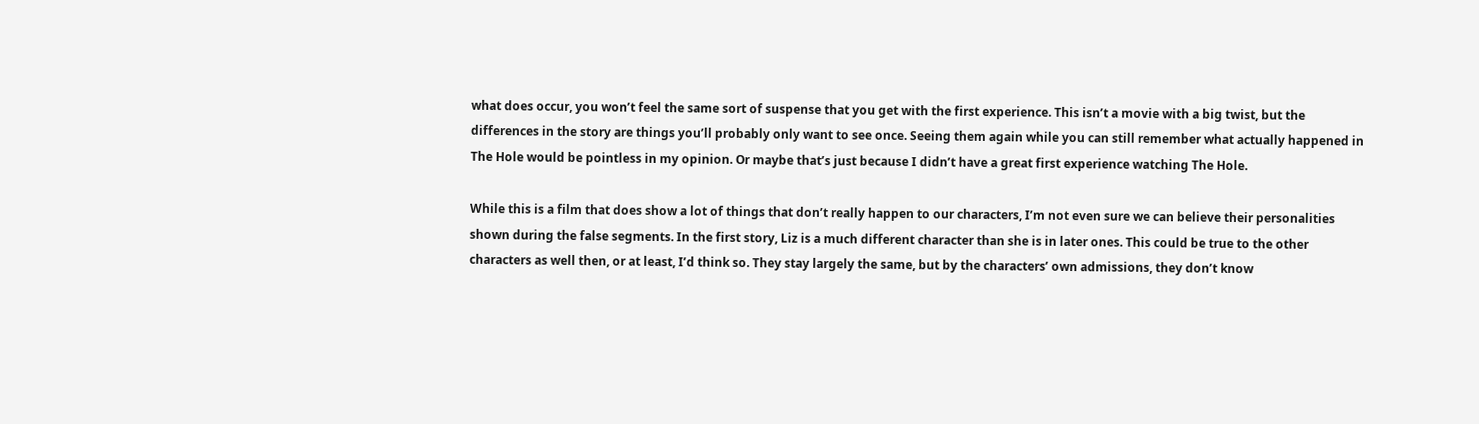what does occur, you won’t feel the same sort of suspense that you get with the first experience. This isn’t a movie with a big twist, but the differences in the story are things you’ll probably only want to see once. Seeing them again while you can still remember what actually happened in The Hole would be pointless in my opinion. Or maybe that’s just because I didn’t have a great first experience watching The Hole.

While this is a film that does show a lot of things that don’t really happen to our characters, I’m not even sure we can believe their personalities shown during the false segments. In the first story, Liz is a much different character than she is in later ones. This could be true to the other characters as well then, or at least, I’d think so. They stay largely the same, but by the characters’ own admissions, they don’t know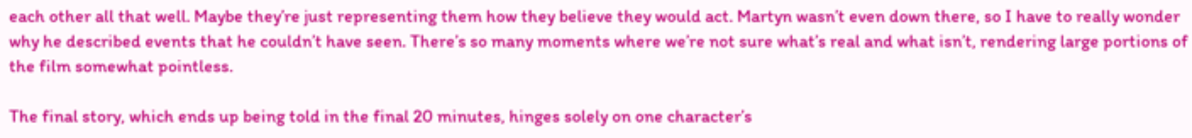each other all that well. Maybe they’re just representing them how they believe they would act. Martyn wasn’t even down there, so I have to really wonder why he described events that he couldn’t have seen. There’s so many moments where we’re not sure what’s real and what isn’t, rendering large portions of the film somewhat pointless.

The final story, which ends up being told in the final 20 minutes, hinges solely on one character’s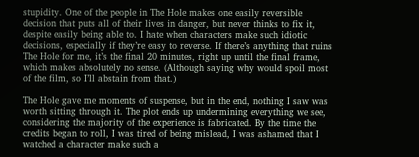stupidity. One of the people in The Hole makes one easily reversible decision that puts all of their lives in danger, but never thinks to fix it, despite easily being able to. I hate when characters make such idiotic decisions, especially if they’re easy to reverse. If there’s anything that ruins The Hole for me, it’s the final 20 minutes, right up until the final frame, which makes absolutely no sense. (Although saying why would spoil most of the film, so I’ll abstain from that.)

The Hole gave me moments of suspense, but in the end, nothing I saw was worth sitting through it. The plot ends up undermining everything we see, considering the majority of the experience is fabricated. By the time the credits began to roll, I was tired of being mislead, I was ashamed that I watched a character make such a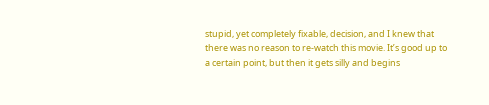stupid, yet completely fixable, decision, and I knew that there was no reason to re-watch this movie. It’s good up to a certain point, but then it gets silly and begins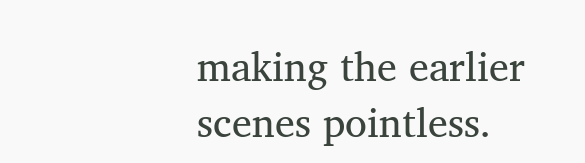making the earlier scenes pointless.